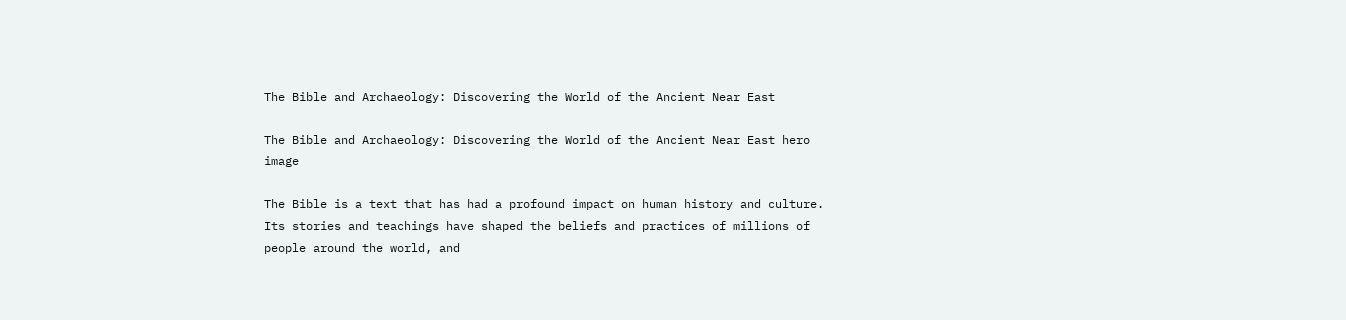The Bible and Archaeology: Discovering the World of the Ancient Near East

The Bible and Archaeology: Discovering the World of the Ancient Near East hero image

The Bible is a text that has had a profound impact on human history and culture. Its stories and teachings have shaped the beliefs and practices of millions of people around the world, and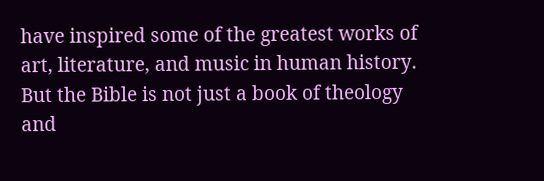have inspired some of the greatest works of art, literature, and music in human history. But the Bible is not just a book of theology and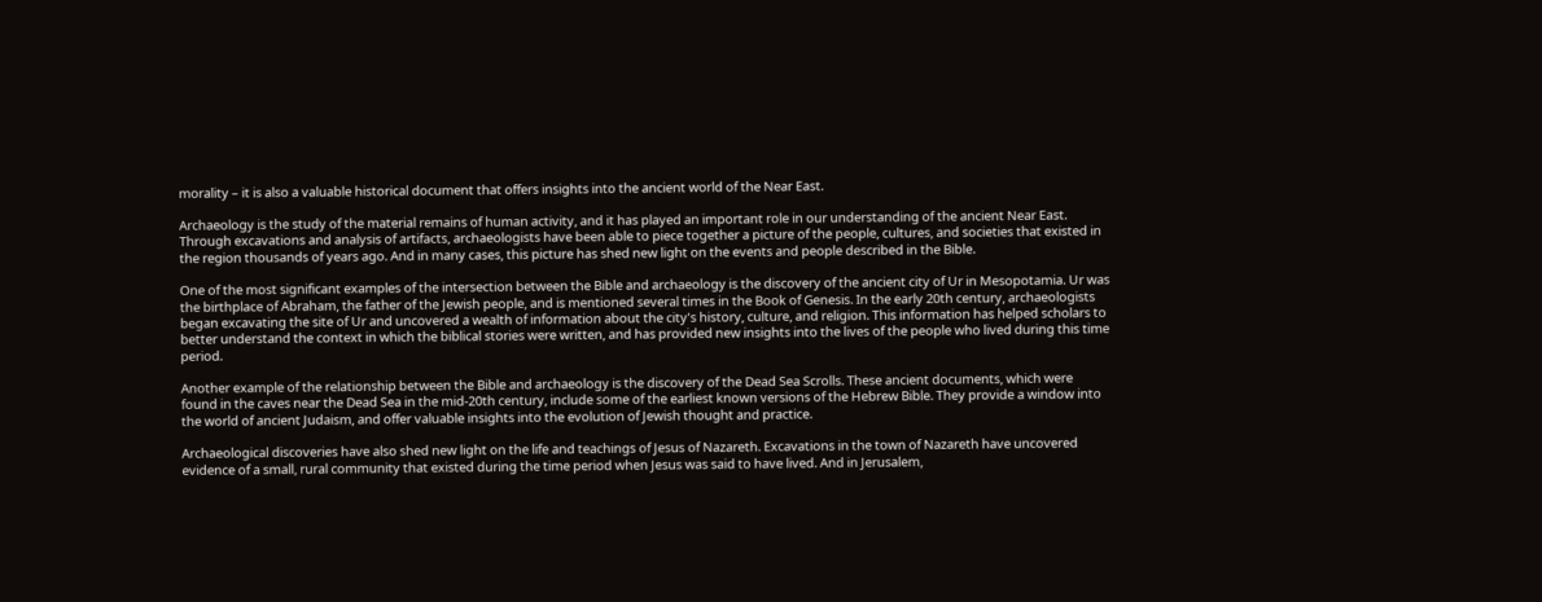morality – it is also a valuable historical document that offers insights into the ancient world of the Near East.

Archaeology is the study of the material remains of human activity, and it has played an important role in our understanding of the ancient Near East. Through excavations and analysis of artifacts, archaeologists have been able to piece together a picture of the people, cultures, and societies that existed in the region thousands of years ago. And in many cases, this picture has shed new light on the events and people described in the Bible.

One of the most significant examples of the intersection between the Bible and archaeology is the discovery of the ancient city of Ur in Mesopotamia. Ur was the birthplace of Abraham, the father of the Jewish people, and is mentioned several times in the Book of Genesis. In the early 20th century, archaeologists began excavating the site of Ur and uncovered a wealth of information about the city's history, culture, and religion. This information has helped scholars to better understand the context in which the biblical stories were written, and has provided new insights into the lives of the people who lived during this time period.

Another example of the relationship between the Bible and archaeology is the discovery of the Dead Sea Scrolls. These ancient documents, which were found in the caves near the Dead Sea in the mid-20th century, include some of the earliest known versions of the Hebrew Bible. They provide a window into the world of ancient Judaism, and offer valuable insights into the evolution of Jewish thought and practice.

Archaeological discoveries have also shed new light on the life and teachings of Jesus of Nazareth. Excavations in the town of Nazareth have uncovered evidence of a small, rural community that existed during the time period when Jesus was said to have lived. And in Jerusalem,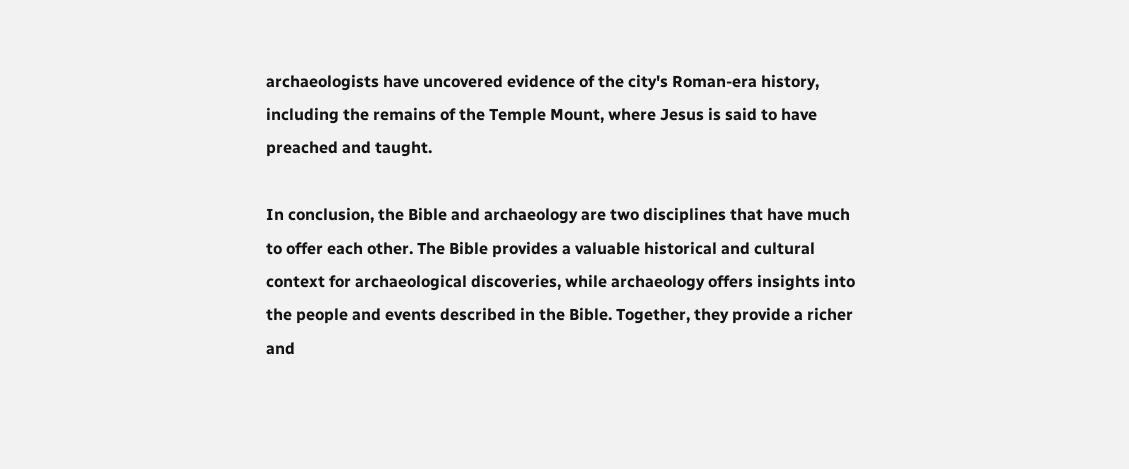archaeologists have uncovered evidence of the city's Roman-era history, including the remains of the Temple Mount, where Jesus is said to have preached and taught.

In conclusion, the Bible and archaeology are two disciplines that have much to offer each other. The Bible provides a valuable historical and cultural context for archaeological discoveries, while archaeology offers insights into the people and events described in the Bible. Together, they provide a richer and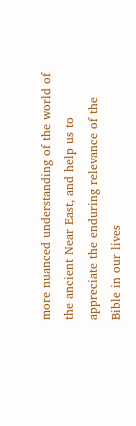more nuanced understanding of the world of the ancient Near East, and help us to appreciate the enduring relevance of the Bible in our lives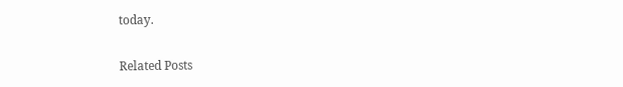today.

Related Posts